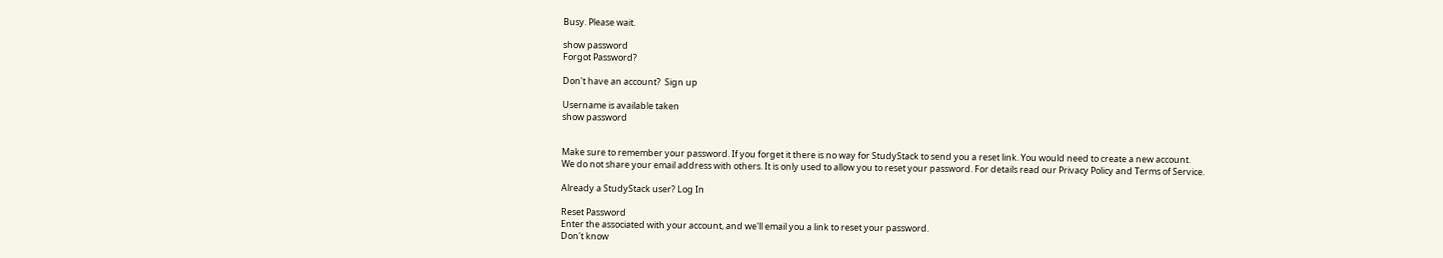Busy. Please wait.

show password
Forgot Password?

Don't have an account?  Sign up

Username is available taken
show password


Make sure to remember your password. If you forget it there is no way for StudyStack to send you a reset link. You would need to create a new account.
We do not share your email address with others. It is only used to allow you to reset your password. For details read our Privacy Policy and Terms of Service.

Already a StudyStack user? Log In

Reset Password
Enter the associated with your account, and we'll email you a link to reset your password.
Don't know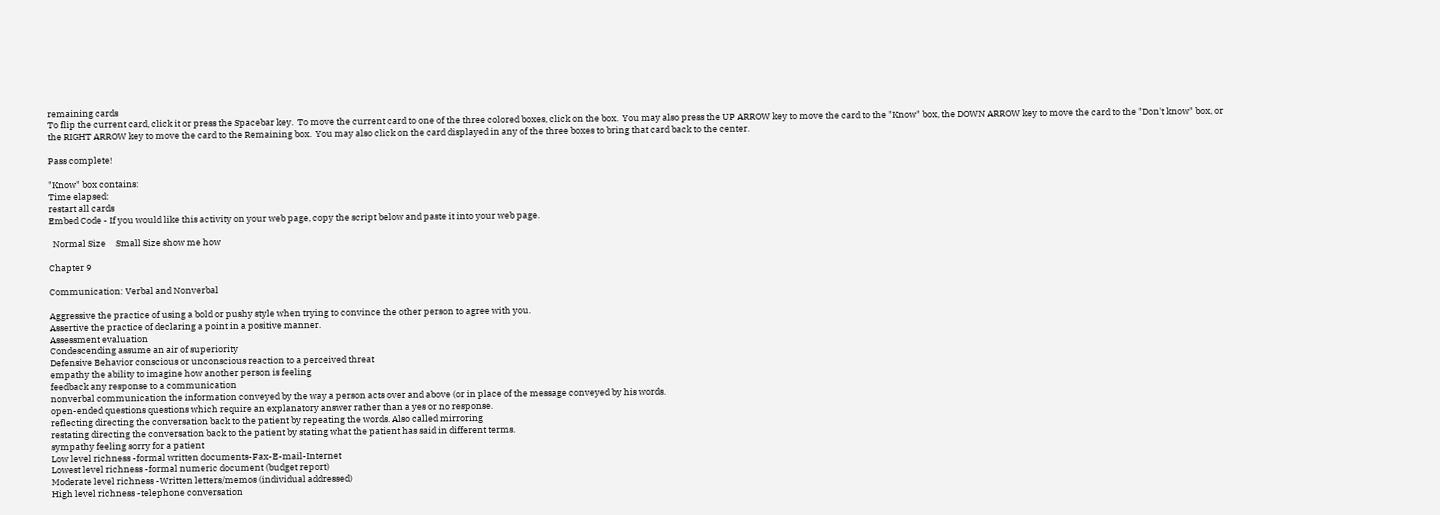remaining cards
To flip the current card, click it or press the Spacebar key.  To move the current card to one of the three colored boxes, click on the box.  You may also press the UP ARROW key to move the card to the "Know" box, the DOWN ARROW key to move the card to the "Don't know" box, or the RIGHT ARROW key to move the card to the Remaining box.  You may also click on the card displayed in any of the three boxes to bring that card back to the center.

Pass complete!

"Know" box contains:
Time elapsed:
restart all cards
Embed Code - If you would like this activity on your web page, copy the script below and paste it into your web page.

  Normal Size     Small Size show me how

Chapter 9

Communication: Verbal and Nonverbal

Aggressive the practice of using a bold or pushy style when trying to convince the other person to agree with you.
Assertive the practice of declaring a point in a positive manner.
Assessment evaluation
Condescending assume an air of superiority
Defensive Behavior conscious or unconscious reaction to a perceived threat
empathy the ability to imagine how another person is feeling
feedback any response to a communication
nonverbal communication the information conveyed by the way a person acts over and above (or in place of the message conveyed by his words.
open-ended questions questions which require an explanatory answer rather than a yes or no response.
reflecting directing the conversation back to the patient by repeating the words. Also called mirroring
restating directing the conversation back to the patient by stating what the patient has said in different terms.
sympathy feeling sorry for a patient
Low level richness -formal written documents-Fax-E-mail-Internet
Lowest level richness -formal numeric document (budget report)
Moderate level richness -Written letters/memos (individual addressed)
High level richness -telephone conversation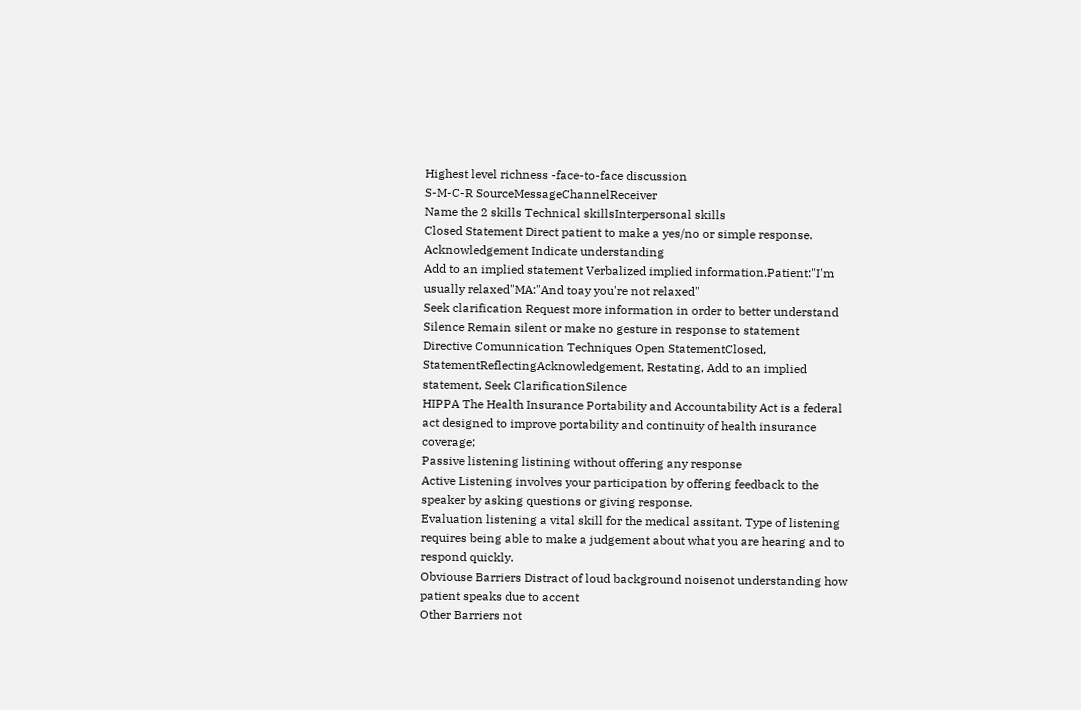Highest level richness -face-to-face discussion
S-M-C-R SourceMessageChannelReceiver
Name the 2 skills Technical skillsInterpersonal skills
Closed Statement Direct patient to make a yes/no or simple response.
Acknowledgement Indicate understanding
Add to an implied statement Verbalized implied information.Patient:"I'm usually relaxed"MA:"And toay you're not relaxed"
Seek clarification Request more information in order to better understand
Silence Remain silent or make no gesture in response to statement
Directive Comunnication Techniques Open StatementClosed, StatementReflectingAcknowledgement, Restating, Add to an implied statement, Seek ClarificationSilence
HIPPA The Health Insurance Portability and Accountability Act is a federal act designed to improve portability and continuity of health insurance coverage;
Passive listening listining without offering any response
Active Listening involves your participation by offering feedback to the speaker by asking questions or giving response.
Evaluation listening a vital skill for the medical assitant. Type of listening requires being able to make a judgement about what you are hearing and to respond quickly.
Obviouse Barriers Distract of loud background noisenot understanding how patient speaks due to accent
Other Barriers not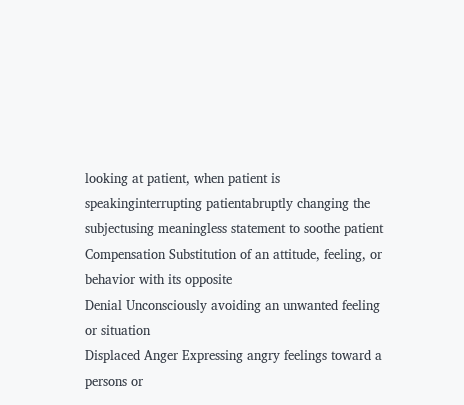looking at patient, when patient is speakinginterrupting patientabruptly changing the subjectusing meaningless statement to soothe patient
Compensation Substitution of an attitude, feeling, or behavior with its opposite
Denial Unconsciously avoiding an unwanted feeling or situation
Displaced Anger Expressing angry feelings toward a persons or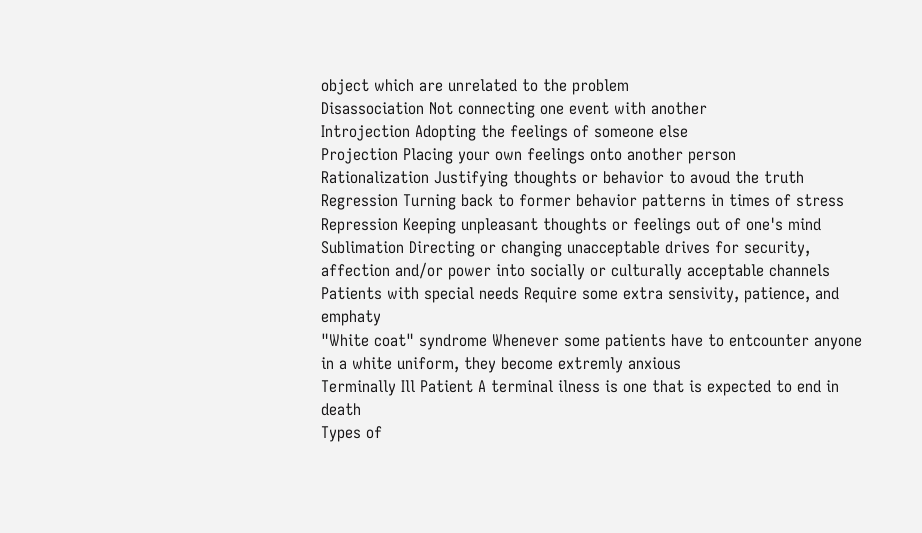object which are unrelated to the problem
Disassociation Not connecting one event with another
Introjection Adopting the feelings of someone else
Projection Placing your own feelings onto another person
Rationalization Justifying thoughts or behavior to avoud the truth
Regression Turning back to former behavior patterns in times of stress
Repression Keeping unpleasant thoughts or feelings out of one's mind
Sublimation Directing or changing unacceptable drives for security, affection and/or power into socially or culturally acceptable channels
Patients with special needs Require some extra sensivity, patience, and emphaty
"White coat" syndrome Whenever some patients have to entcounter anyone in a white uniform, they become extremly anxious
Terminally Ill Patient A terminal ilness is one that is expected to end in death
Types of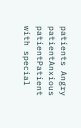patients Angry patientAnxious patientPatient with special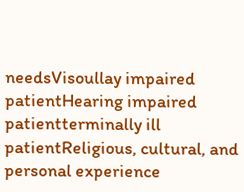needsVisoullay impaired patientHearing impaired patientterminally ill patientReligious, cultural, and personal experience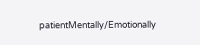patientMentally/Emotionally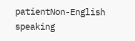patientNon-English speaking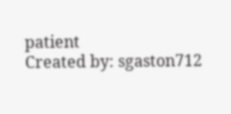patient
Created by: sgaston712